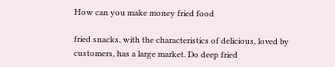How can you make money fried food

fried snacks, with the characteristics of delicious, loved by customers, has a large market. Do deep fried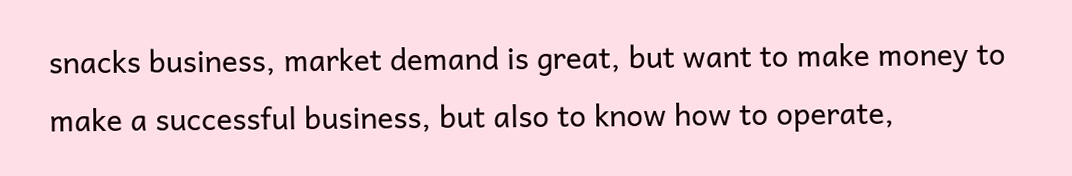snacks business, market demand is great, but want to make money to make a successful business, but also to know how to operate,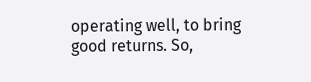operating well, to bring good returns. So,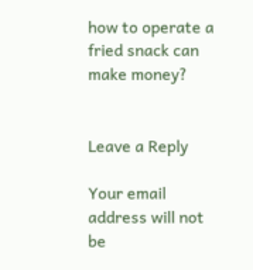how to operate a fried snack can make money?


Leave a Reply

Your email address will not be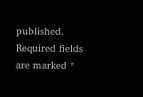published. Required fields are marked *